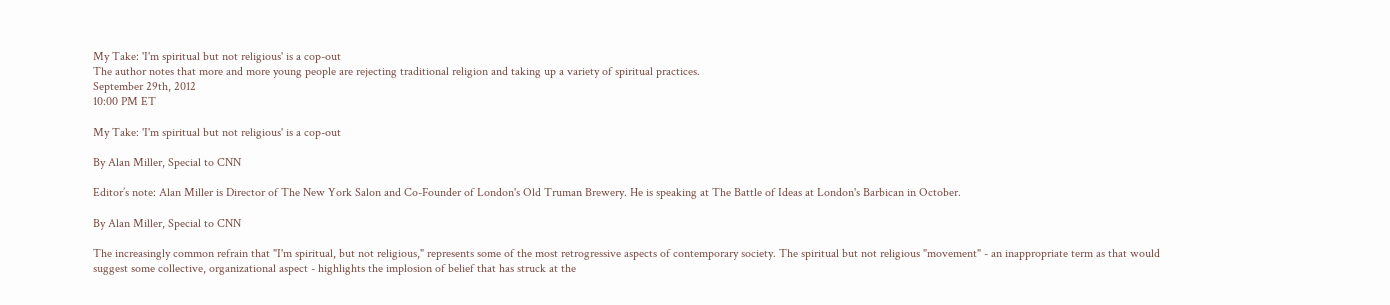My Take: 'I'm spiritual but not religious' is a cop-out
The author notes that more and more young people are rejecting traditional religion and taking up a variety of spiritual practices.
September 29th, 2012
10:00 PM ET

My Take: 'I'm spiritual but not religious' is a cop-out

By Alan Miller, Special to CNN

Editor’s note: Alan Miller is Director of The New York Salon and Co-Founder of London's Old Truman Brewery. He is speaking at The Battle of Ideas at London's Barbican in October.

By Alan Miller, Special to CNN

The increasingly common refrain that "I'm spiritual, but not religious," represents some of the most retrogressive aspects of contemporary society. The spiritual but not religious "movement" - an inappropriate term as that would suggest some collective, organizational aspect - highlights the implosion of belief that has struck at the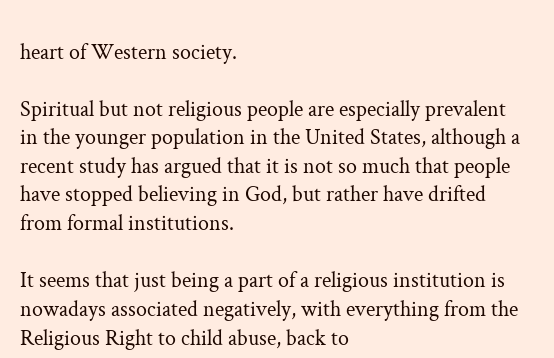heart of Western society.

Spiritual but not religious people are especially prevalent in the younger population in the United States, although a recent study has argued that it is not so much that people have stopped believing in God, but rather have drifted from formal institutions.

It seems that just being a part of a religious institution is nowadays associated negatively, with everything from the Religious Right to child abuse, back to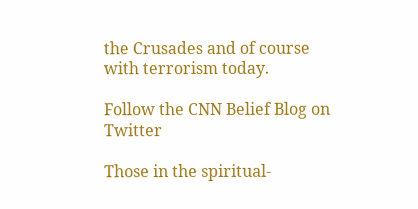the Crusades and of course with terrorism today.

Follow the CNN Belief Blog on Twitter

Those in the spiritual-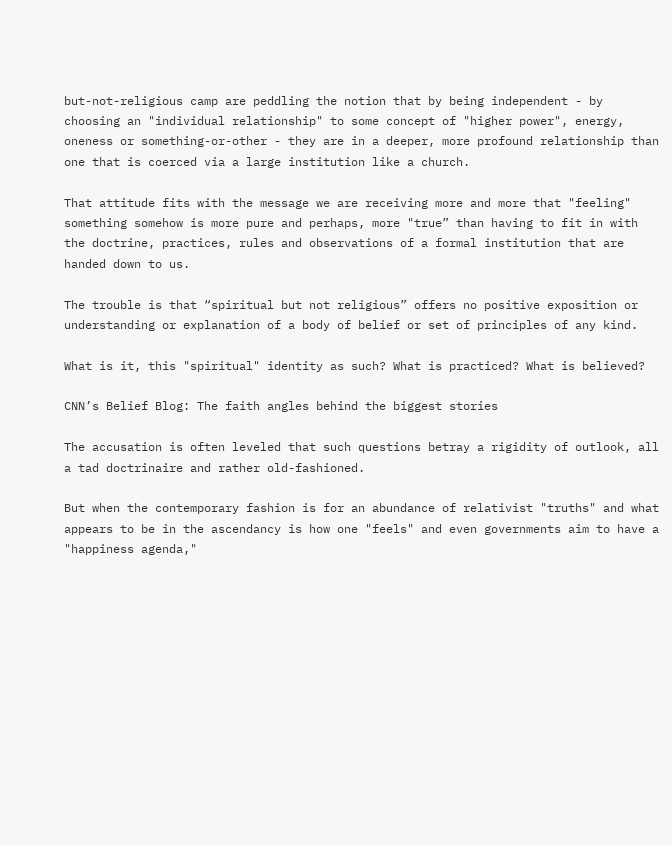but-not-religious camp are peddling the notion that by being independent - by choosing an "individual relationship" to some concept of "higher power", energy, oneness or something-or-other - they are in a deeper, more profound relationship than one that is coerced via a large institution like a church.

That attitude fits with the message we are receiving more and more that "feeling" something somehow is more pure and perhaps, more "true” than having to fit in with the doctrine, practices, rules and observations of a formal institution that are handed down to us.

The trouble is that “spiritual but not religious” offers no positive exposition or understanding or explanation of a body of belief or set of principles of any kind.

What is it, this "spiritual" identity as such? What is practiced? What is believed?

CNN’s Belief Blog: The faith angles behind the biggest stories

The accusation is often leveled that such questions betray a rigidity of outlook, all a tad doctrinaire and rather old-fashioned.

But when the contemporary fashion is for an abundance of relativist "truths" and what appears to be in the ascendancy is how one "feels" and even governments aim to have a "happiness agenda,"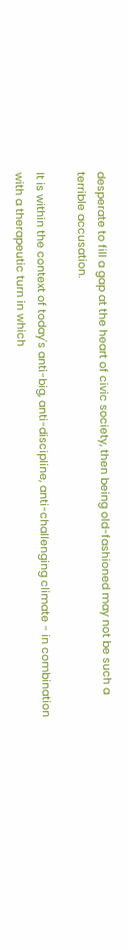desperate to fill a gap at the heart of civic society, then being old-fashioned may not be such a terrible accusation.

It is within the context of today's anti-big, anti-discipline, anti-challenging climate - in combination with a therapeutic turn in which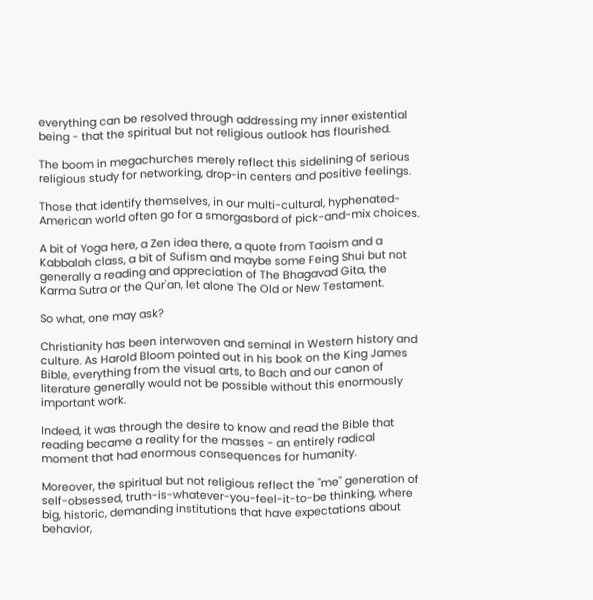everything can be resolved through addressing my inner existential being - that the spiritual but not religious outlook has flourished.

The boom in megachurches merely reflect this sidelining of serious religious study for networking, drop-in centers and positive feelings.

Those that identify themselves, in our multi-cultural, hyphenated-American world often go for a smorgasbord of pick-and-mix choices.

A bit of Yoga here, a Zen idea there, a quote from Taoism and a Kabbalah class, a bit of Sufism and maybe some Feing Shui but not generally a reading and appreciation of The Bhagavad Gita, the Karma Sutra or the Qur'an, let alone The Old or New Testament.

So what, one may ask?

Christianity has been interwoven and seminal in Western history and culture. As Harold Bloom pointed out in his book on the King James Bible, everything from the visual arts, to Bach and our canon of literature generally would not be possible without this enormously important work.

Indeed, it was through the desire to know and read the Bible that reading became a reality for the masses - an entirely radical moment that had enormous consequences for humanity.

Moreover, the spiritual but not religious reflect the "me" generation of self-obsessed, truth-is-whatever-you-feel-it-to-be thinking, where big, historic, demanding institutions that have expectations about behavior,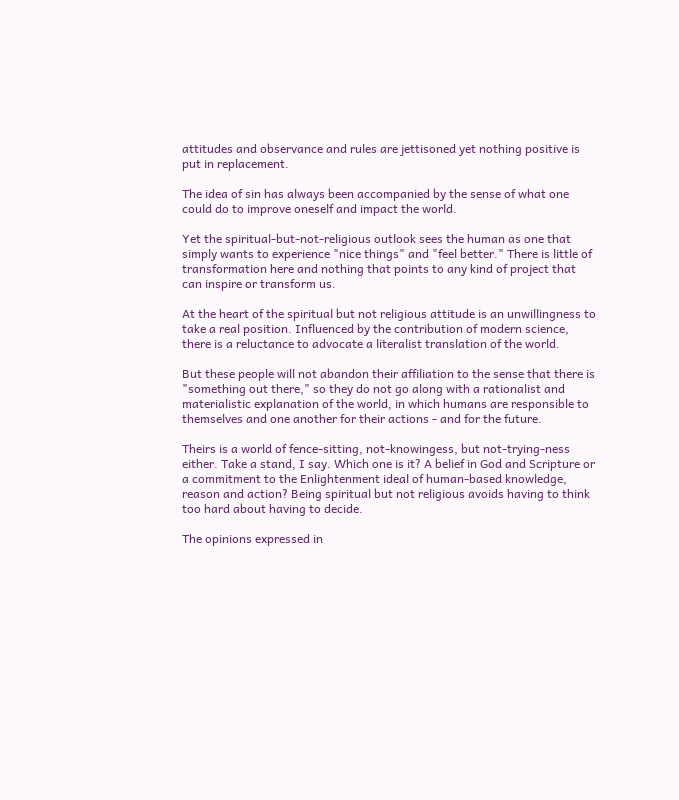attitudes and observance and rules are jettisoned yet nothing positive is put in replacement.

The idea of sin has always been accompanied by the sense of what one could do to improve oneself and impact the world.

Yet the spiritual-but-not-religious outlook sees the human as one that simply wants to experience "nice things" and "feel better." There is little of transformation here and nothing that points to any kind of project that can inspire or transform us.

At the heart of the spiritual but not religious attitude is an unwillingness to take a real position. Influenced by the contribution of modern science, there is a reluctance to advocate a literalist translation of the world.

But these people will not abandon their affiliation to the sense that there is "something out there," so they do not go along with a rationalist and materialistic explanation of the world, in which humans are responsible to themselves and one another for their actions - and for the future.

Theirs is a world of fence-sitting, not-knowingess, but not-trying-ness either. Take a stand, I say. Which one is it? A belief in God and Scripture or a commitment to the Enlightenment ideal of human-based knowledge, reason and action? Being spiritual but not religious avoids having to think too hard about having to decide.

The opinions expressed in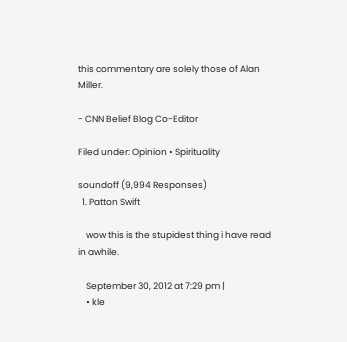this commentary are solely those of Alan Miller.

- CNN Belief Blog Co-Editor

Filed under: Opinion • Spirituality

soundoff (9,994 Responses)
  1. Patton Swift

    wow this is the stupidest thing i have read in awhile.

    September 30, 2012 at 7:29 pm |
    • kle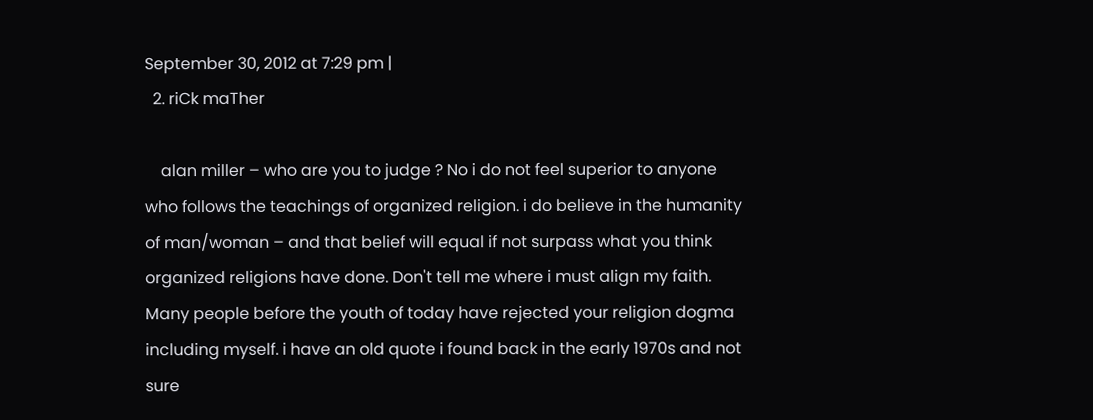September 30, 2012 at 7:29 pm |
  2. riCk maTher

    alan miller – who are you to judge ? No i do not feel superior to anyone who follows the teachings of organized religion. i do believe in the humanity of man/woman – and that belief will equal if not surpass what you think organized religions have done. Don't tell me where i must align my faith. Many people before the youth of today have rejected your religion dogma including myself. i have an old quote i found back in the early 1970s and not sure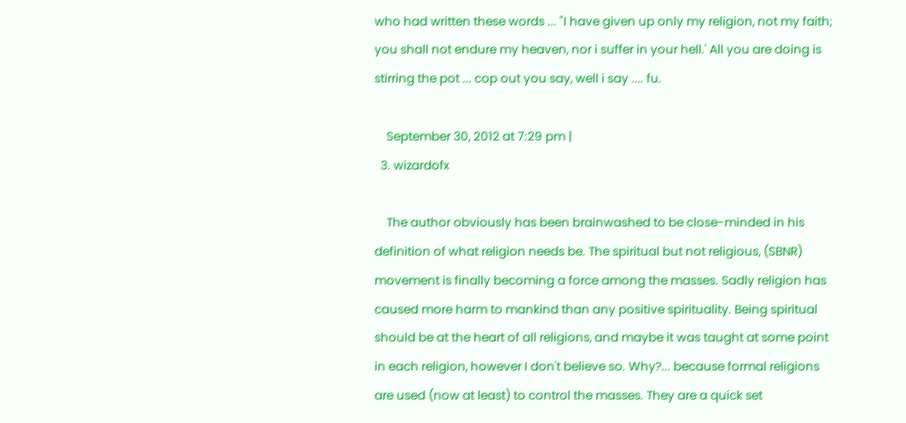who had written these words ... "I have given up only my religion, not my faith; you shall not endure my heaven, nor i suffer in your hell.' All you are doing is stirring the pot ... cop out you say, well i say .... fu.

    September 30, 2012 at 7:29 pm |
  3. wizardofx

    The author obviously has been brainwashed to be close-minded in his definition of what religion needs be. The spiritual but not religious, (SBNR) movement is finally becoming a force among the masses. Sadly religion has caused more harm to mankind than any positive spirituality. Being spiritual should be at the heart of all religions, and maybe it was taught at some point in each religion, however I don't believe so. Why?... because formal religions are used (now at least) to control the masses. They are a quick set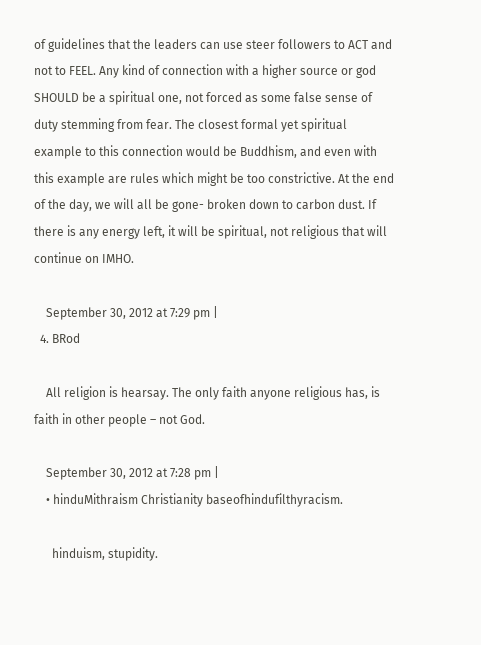of guidelines that the leaders can use steer followers to ACT and not to FEEL. Any kind of connection with a higher source or god SHOULD be a spiritual one, not forced as some false sense of duty stemming from fear. The closest formal yet spiritual example to this connection would be Buddhism, and even with this example are rules which might be too constrictive. At the end of the day, we will all be gone- broken down to carbon dust. If there is any energy left, it will be spiritual, not religious that will continue on IMHO.

    September 30, 2012 at 7:29 pm |
  4. BRod

    All religion is hearsay. The only faith anyone religious has, is faith in other people – not God.

    September 30, 2012 at 7:28 pm |
    • hinduMithraism Christianity baseofhindufilthyracism.

      hinduism, stupidity.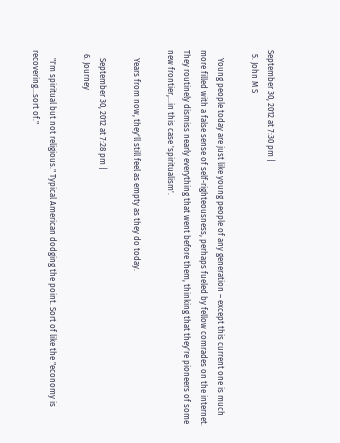September 30, 2012 at 7:30 pm |
  5. John M S

    Young people today are just like young people of any generation – except this current one is much more filled with a false sense of self-righteousness, perhaps fueled by fellow comrades on the internet. They routinely dismiss nearly everything that went before them, thinking that they're pioneers of some new frontier,...in this case 'spiritualism'.

    Years from now, they'll still feel as empty as they do today.

    September 30, 2012 at 7:28 pm |
  6. Journey

    "I'm spiritual but not religious." Typical American dodging the point. Sort of like the "economy is recovering...sort of."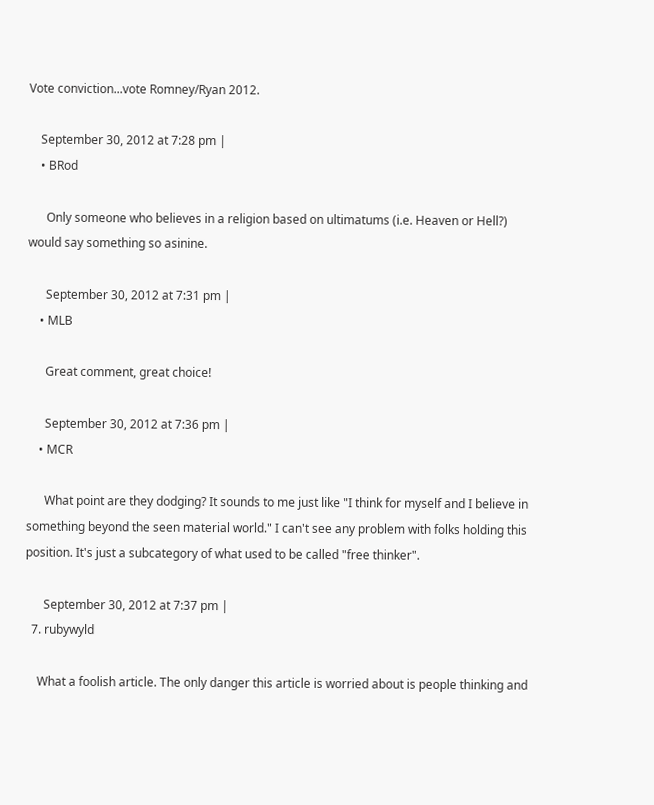Vote conviction...vote Romney/Ryan 2012.

    September 30, 2012 at 7:28 pm |
    • BRod

      Only someone who believes in a religion based on ultimatums (i.e. Heaven or Hell?) would say something so asinine.

      September 30, 2012 at 7:31 pm |
    • MLB

      Great comment, great choice!

      September 30, 2012 at 7:36 pm |
    • MCR

      What point are they dodging? It sounds to me just like "I think for myself and I believe in something beyond the seen material world." I can't see any problem with folks holding this position. It's just a subcategory of what used to be called "free thinker".

      September 30, 2012 at 7:37 pm |
  7. rubywyld

    What a foolish article. The only danger this article is worried about is people thinking and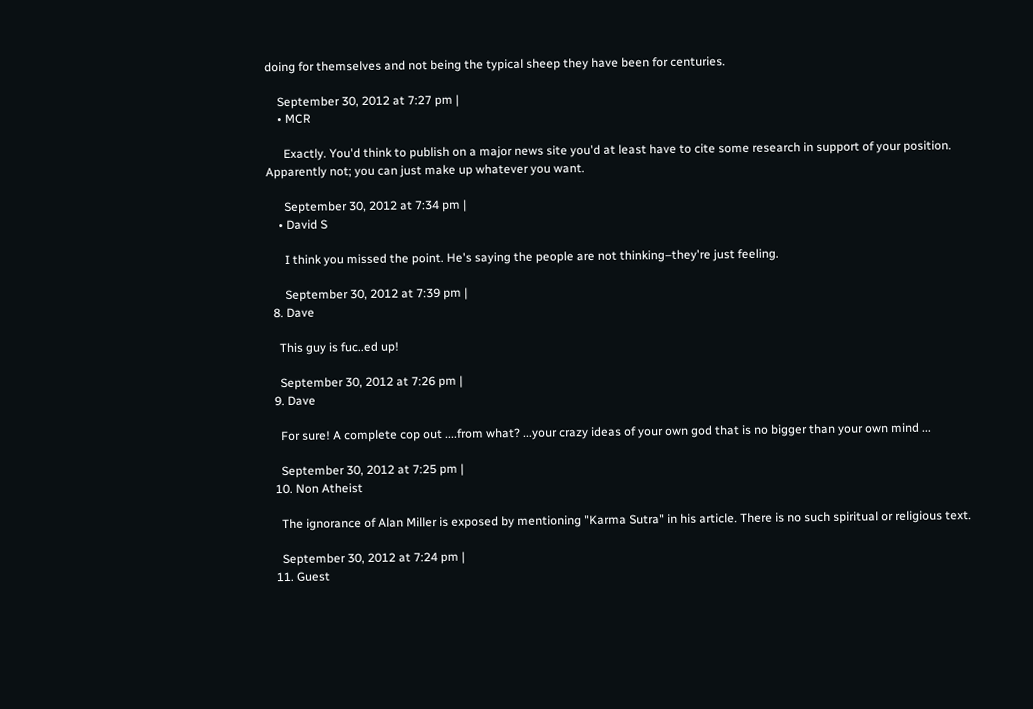doing for themselves and not being the typical sheep they have been for centuries.

    September 30, 2012 at 7:27 pm |
    • MCR

      Exactly. You'd think to publish on a major news site you'd at least have to cite some research in support of your position. Apparently not; you can just make up whatever you want.

      September 30, 2012 at 7:34 pm |
    • David S

      I think you missed the point. He's saying the people are not thinking–they're just feeling.

      September 30, 2012 at 7:39 pm |
  8. Dave

    This guy is fuc..ed up!

    September 30, 2012 at 7:26 pm |
  9. Dave

    For sure! A complete cop out ....from what? ...your crazy ideas of your own god that is no bigger than your own mind ...

    September 30, 2012 at 7:25 pm |
  10. Non Atheist

    The ignorance of Alan Miller is exposed by mentioning "Karma Sutra" in his article. There is no such spiritual or religious text.

    September 30, 2012 at 7:24 pm |
  11. Guest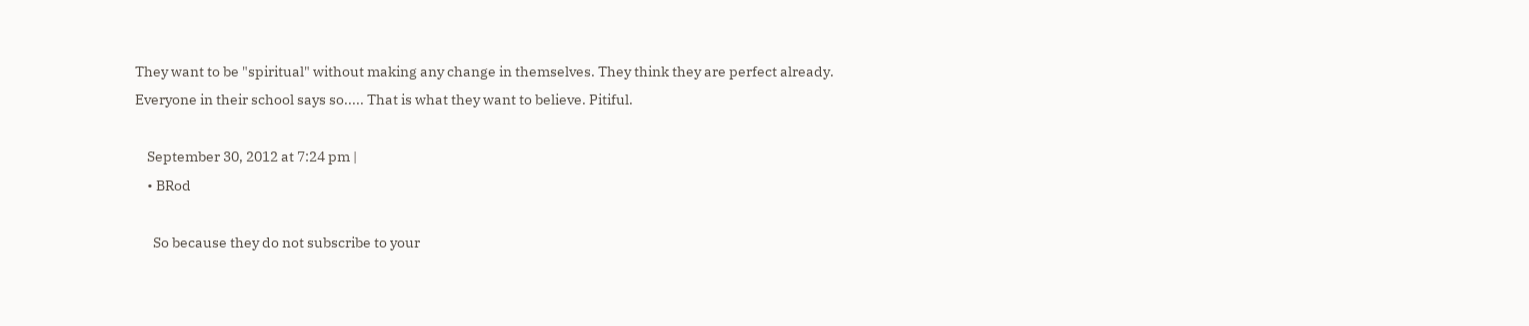They want to be "spiritual" without making any change in themselves. They think they are perfect already. Everyone in their school says so..... That is what they want to believe. Pitiful.

    September 30, 2012 at 7:24 pm |
    • BRod

      So because they do not subscribe to your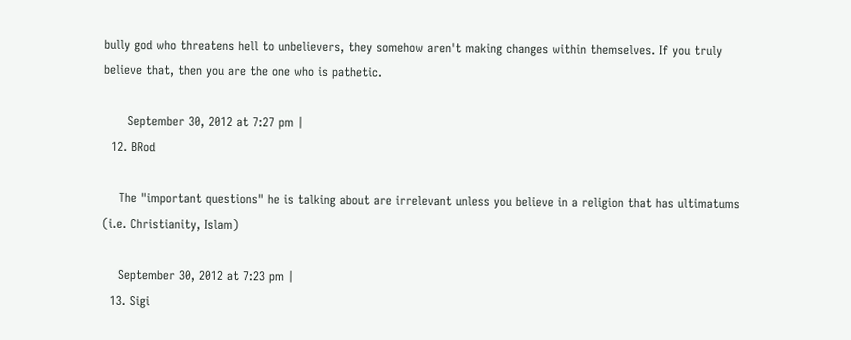bully god who threatens hell to unbelievers, they somehow aren't making changes within themselves. If you truly believe that, then you are the one who is pathetic.

      September 30, 2012 at 7:27 pm |
  12. BRod

    The "important questions" he is talking about are irrelevant unless you believe in a religion that has ultimatums (i.e. Christianity, Islam)

    September 30, 2012 at 7:23 pm |
  13. Sigi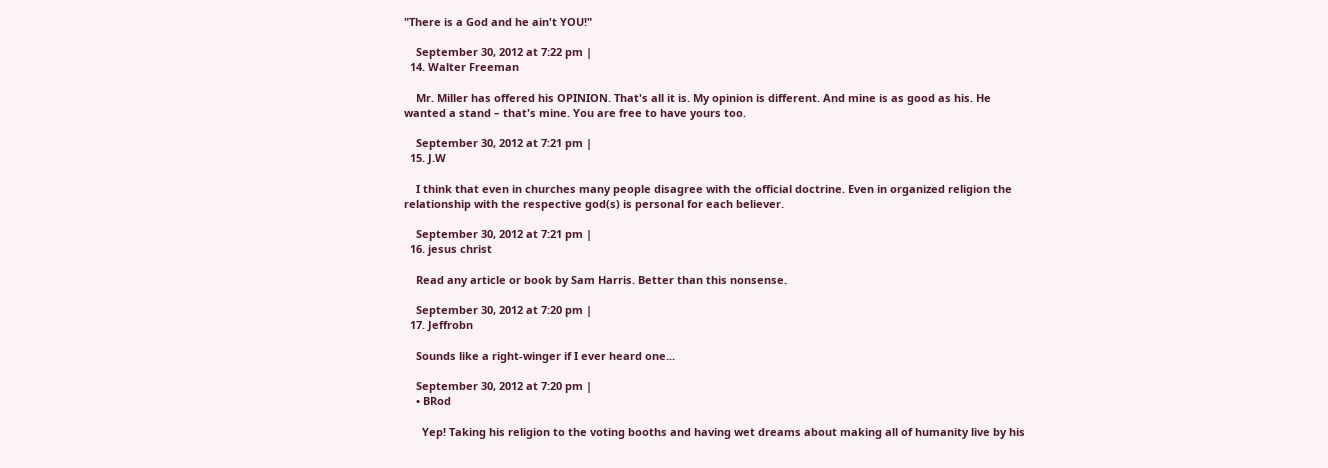"There is a God and he ain't YOU!"

    September 30, 2012 at 7:22 pm |
  14. Walter Freeman

    Mr. Miller has offered his OPINION. That's all it is. My opinion is different. And mine is as good as his. He wanted a stand – that's mine. You are free to have yours too.

    September 30, 2012 at 7:21 pm |
  15. J.W

    I think that even in churches many people disagree with the official doctrine. Even in organized religion the relationship with the respective god(s) is personal for each believer.

    September 30, 2012 at 7:21 pm |
  16. jesus christ

    Read any article or book by Sam Harris. Better than this nonsense.

    September 30, 2012 at 7:20 pm |
  17. Jeffrobn

    Sounds like a right-winger if I ever heard one...

    September 30, 2012 at 7:20 pm |
    • BRod

      Yep! Taking his religion to the voting booths and having wet dreams about making all of humanity live by his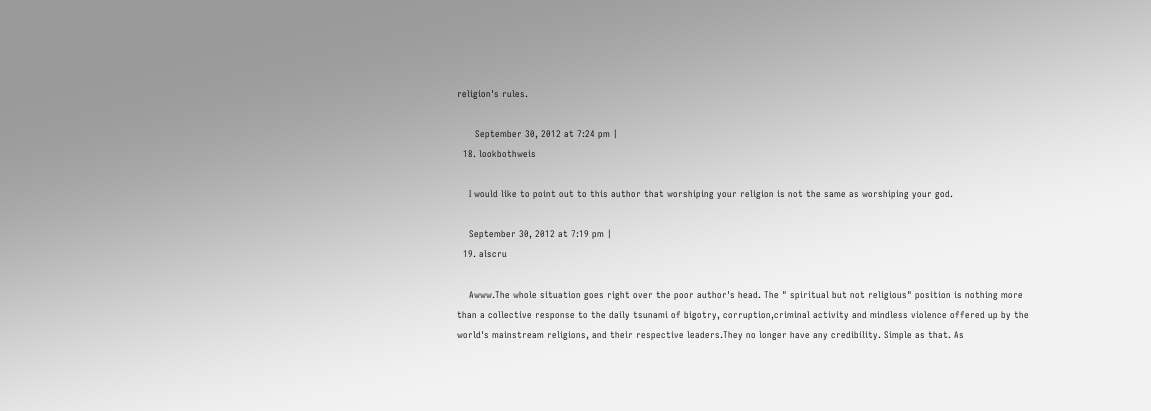religion's rules.

      September 30, 2012 at 7:24 pm |
  18. lookbothweis

    I would like to point out to this author that worshiping your religion is not the same as worshiping your god.

    September 30, 2012 at 7:19 pm |
  19. alscru

    Awww.The whole situation goes right over the poor author's head. The " spiritual but not religious" position is nothing more than a collective response to the daily tsunami of bigotry, corruption,criminal activity and mindless violence offered up by the world's mainstream religions, and their respective leaders.They no longer have any credibility. Simple as that. As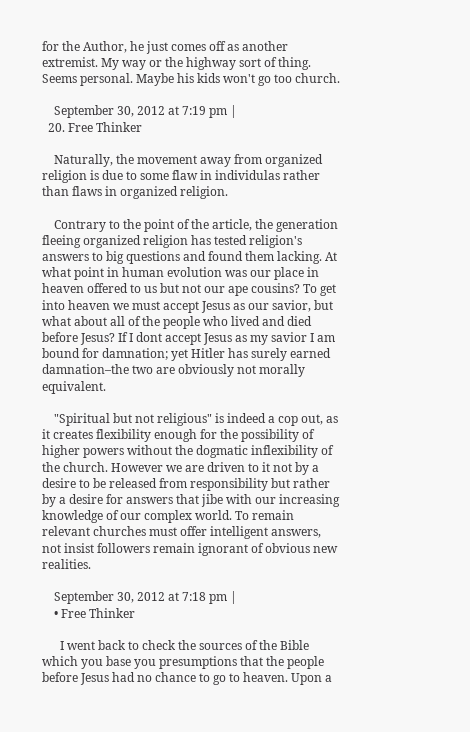for the Author, he just comes off as another extremist. My way or the highway sort of thing. Seems personal. Maybe his kids won't go too church.

    September 30, 2012 at 7:19 pm |
  20. Free Thinker

    Naturally, the movement away from organized religion is due to some flaw in individulas rather than flaws in organized religion.

    Contrary to the point of the article, the generation fleeing organized religion has tested religion's answers to big questions and found them lacking. At what point in human evolution was our place in heaven offered to us but not our ape cousins? To get into heaven we must accept Jesus as our savior, but what about all of the people who lived and died before Jesus? If I dont accept Jesus as my savior I am bound for damnation; yet Hitler has surely earned damnation–the two are obviously not morally equivalent.

    "Spiritual but not religious" is indeed a cop out, as it creates flexibility enough for the possibility of higher powers without the dogmatic inflexibility of the church. However we are driven to it not by a desire to be released from responsibility but rather by a desire for answers that jibe with our increasing knowledge of our complex world. To remain relevant churches must offer intelligent answers, not insist followers remain ignorant of obvious new realities.

    September 30, 2012 at 7:18 pm |
    • Free Thinker

      I went back to check the sources of the Bible which you base you presumptions that the people before Jesus had no chance to go to heaven. Upon a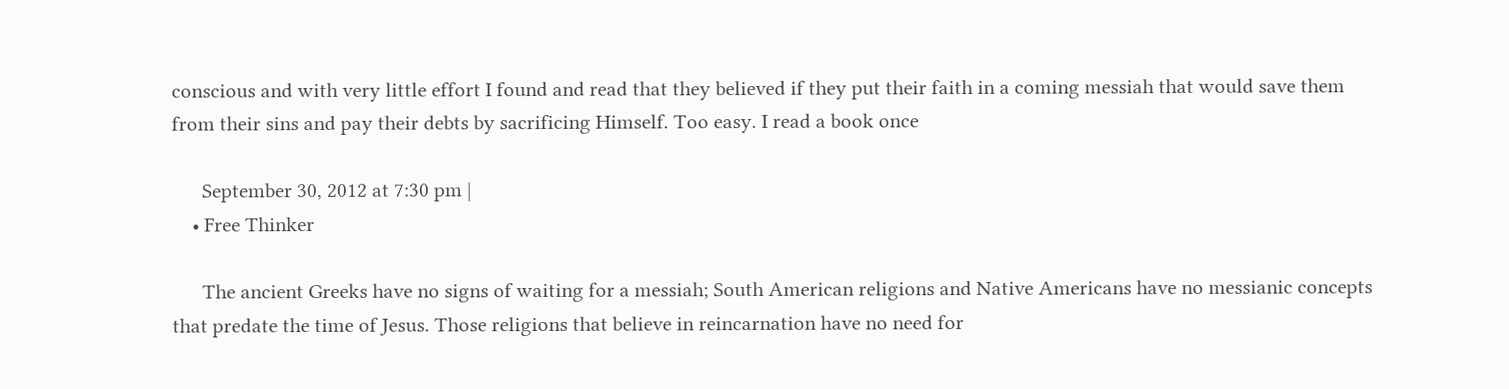conscious and with very little effort I found and read that they believed if they put their faith in a coming messiah that would save them from their sins and pay their debts by sacrificing Himself. Too easy. I read a book once

      September 30, 2012 at 7:30 pm |
    • Free Thinker

      The ancient Greeks have no signs of waiting for a messiah; South American religions and Native Americans have no messianic concepts that predate the time of Jesus. Those religions that believe in reincarnation have no need for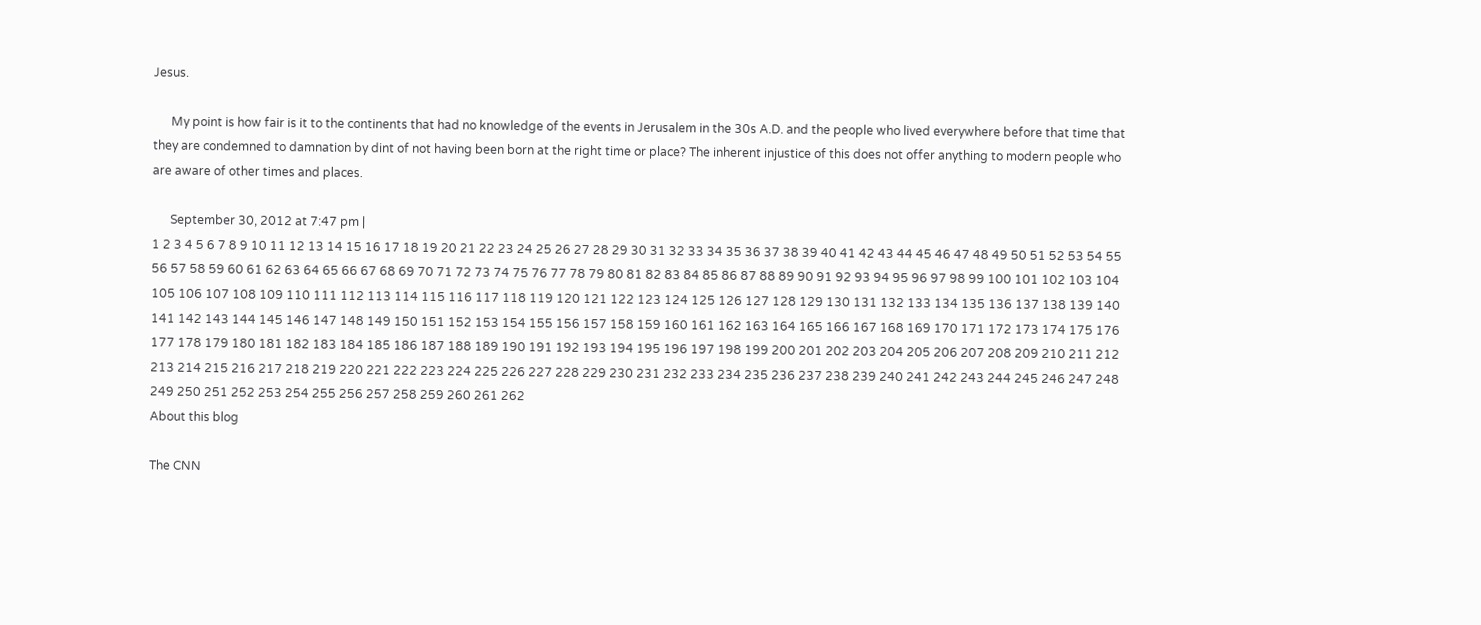Jesus.

      My point is how fair is it to the continents that had no knowledge of the events in Jerusalem in the 30s A.D. and the people who lived everywhere before that time that they are condemned to damnation by dint of not having been born at the right time or place? The inherent injustice of this does not offer anything to modern people who are aware of other times and places.

      September 30, 2012 at 7:47 pm |
1 2 3 4 5 6 7 8 9 10 11 12 13 14 15 16 17 18 19 20 21 22 23 24 25 26 27 28 29 30 31 32 33 34 35 36 37 38 39 40 41 42 43 44 45 46 47 48 49 50 51 52 53 54 55 56 57 58 59 60 61 62 63 64 65 66 67 68 69 70 71 72 73 74 75 76 77 78 79 80 81 82 83 84 85 86 87 88 89 90 91 92 93 94 95 96 97 98 99 100 101 102 103 104 105 106 107 108 109 110 111 112 113 114 115 116 117 118 119 120 121 122 123 124 125 126 127 128 129 130 131 132 133 134 135 136 137 138 139 140 141 142 143 144 145 146 147 148 149 150 151 152 153 154 155 156 157 158 159 160 161 162 163 164 165 166 167 168 169 170 171 172 173 174 175 176 177 178 179 180 181 182 183 184 185 186 187 188 189 190 191 192 193 194 195 196 197 198 199 200 201 202 203 204 205 206 207 208 209 210 211 212 213 214 215 216 217 218 219 220 221 222 223 224 225 226 227 228 229 230 231 232 233 234 235 236 237 238 239 240 241 242 243 244 245 246 247 248 249 250 251 252 253 254 255 256 257 258 259 260 261 262
About this blog

The CNN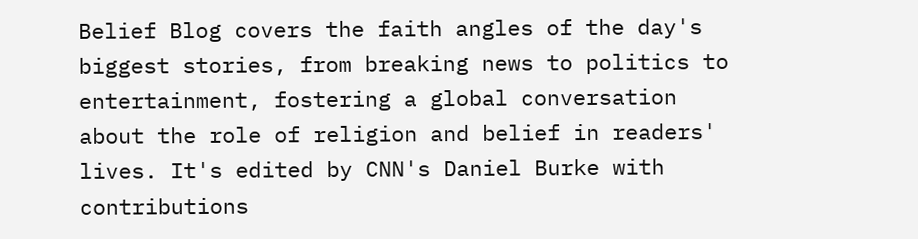Belief Blog covers the faith angles of the day's biggest stories, from breaking news to politics to entertainment, fostering a global conversation about the role of religion and belief in readers' lives. It's edited by CNN's Daniel Burke with contributions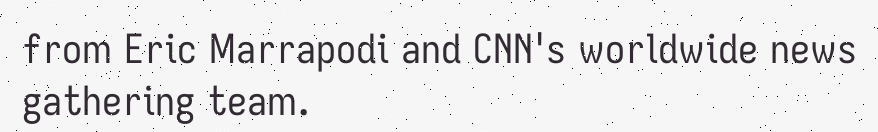from Eric Marrapodi and CNN's worldwide news gathering team.